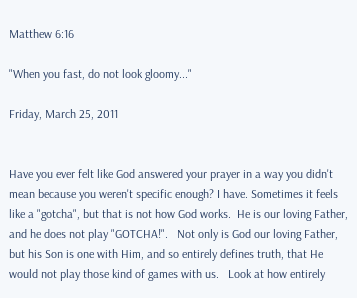Matthew 6:16

"When you fast, do not look gloomy..."

Friday, March 25, 2011


Have you ever felt like God answered your prayer in a way you didn't mean because you weren't specific enough? I have. Sometimes it feels like a "gotcha", but that is not how God works.  He is our loving Father, and he does not play "GOTCHA!".   Not only is God our loving Father, but his Son is one with Him, and so entirely defines truth, that He would not play those kind of games with us.   Look at how entirely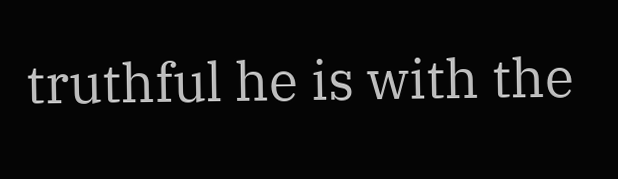truthful he is with the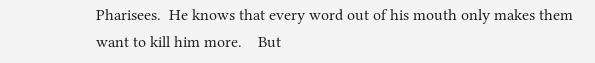Pharisees.  He knows that every word out of his mouth only makes them want to kill him more.    But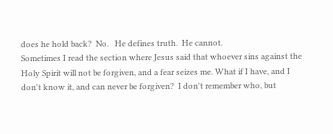does he hold back?  No.   He defines truth.  He cannot.
Sometimes I read the section where Jesus said that whoever sins against the Holy Spirit will not be forgiven, and a fear seizes me. What if I have, and I don't know it, and can never be forgiven?  I don't remember who, but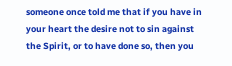someone once told me that if you have in your heart the desire not to sin against the Spirit, or to have done so, then you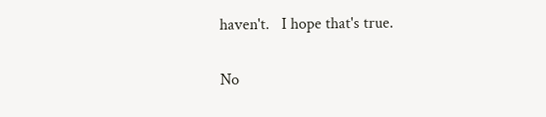haven't.   I hope that's true.

No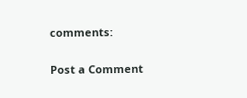comments:

Post a Comment